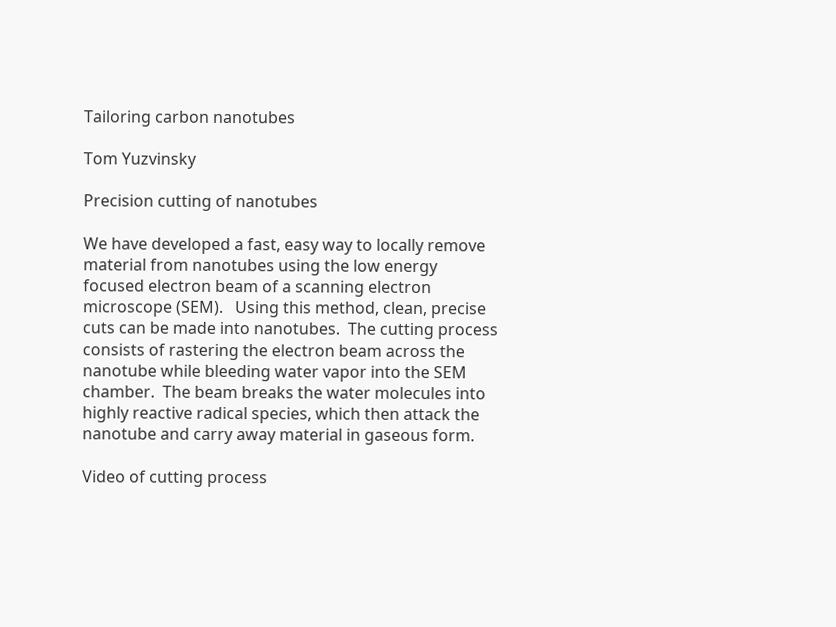Tailoring carbon nanotubes

Tom Yuzvinsky

Precision cutting of nanotubes

We have developed a fast, easy way to locally remove material from nanotubes using the low energy focused electron beam of a scanning electron microscope (SEM).   Using this method, clean, precise cuts can be made into nanotubes.  The cutting process consists of rastering the electron beam across the nanotube while bleeding water vapor into the SEM chamber.  The beam breaks the water molecules into highly reactive radical species, which then attack the nanotube and carry away material in gaseous form.

Video of cutting process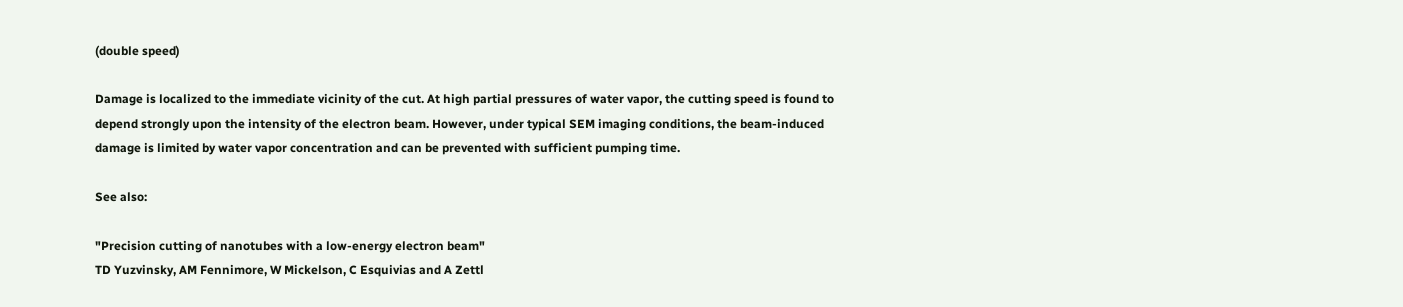(double speed)

Damage is localized to the immediate vicinity of the cut. At high partial pressures of water vapor, the cutting speed is found to depend strongly upon the intensity of the electron beam. However, under typical SEM imaging conditions, the beam-induced damage is limited by water vapor concentration and can be prevented with sufficient pumping time.

See also:

"Precision cutting of nanotubes with a low-energy electron beam"
TD Yuzvinsky, AM Fennimore, W Mickelson, C Esquivias and A Zettl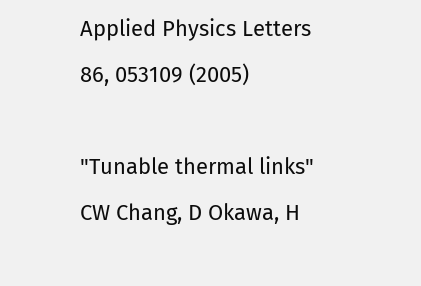Applied Physics Letters 86, 053109 (2005)

"Tunable thermal links"
CW Chang, D Okawa, H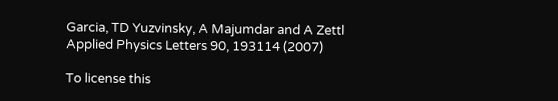Garcia, TD Yuzvinsky, A Majumdar and A Zettl
Applied Physics Letters 90, 193114 (2007)

To license this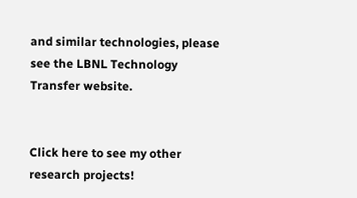and similar technologies, please see the LBNL Technology Transfer website.


Click here to see my other research projects!